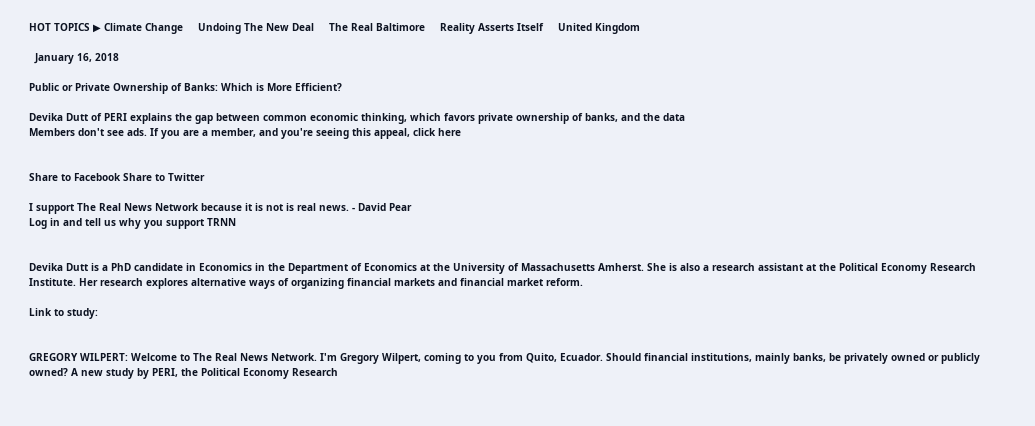HOT TOPICS ▶ Climate Change     Undoing The New Deal     The Real Baltimore     Reality Asserts Itself     United Kingdom

  January 16, 2018

Public or Private Ownership of Banks: Which is More Efficient?

Devika Dutt of PERI explains the gap between common economic thinking, which favors private ownership of banks, and the data
Members don't see ads. If you are a member, and you're seeing this appeal, click here


Share to Facebook Share to Twitter

I support The Real News Network because it is not is real news. - David Pear
Log in and tell us why you support TRNN


Devika Dutt is a PhD candidate in Economics in the Department of Economics at the University of Massachusetts Amherst. She is also a research assistant at the Political Economy Research Institute. Her research explores alternative ways of organizing financial markets and financial market reform.

Link to study:


GREGORY WILPERT: Welcome to The Real News Network. I'm Gregory Wilpert, coming to you from Quito, Ecuador. Should financial institutions, mainly banks, be privately owned or publicly owned? A new study by PERI, the Political Economy Research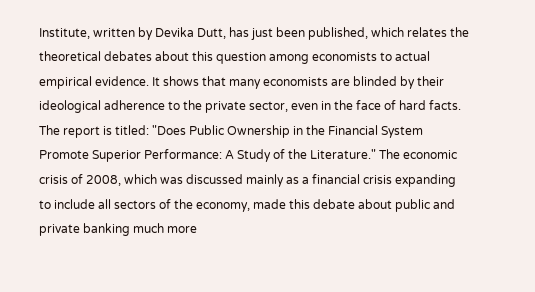Institute, written by Devika Dutt, has just been published, which relates the theoretical debates about this question among economists to actual empirical evidence. It shows that many economists are blinded by their ideological adherence to the private sector, even in the face of hard facts. The report is titled: "Does Public Ownership in the Financial System Promote Superior Performance: A Study of the Literature." The economic crisis of 2008, which was discussed mainly as a financial crisis expanding to include all sectors of the economy, made this debate about public and private banking much more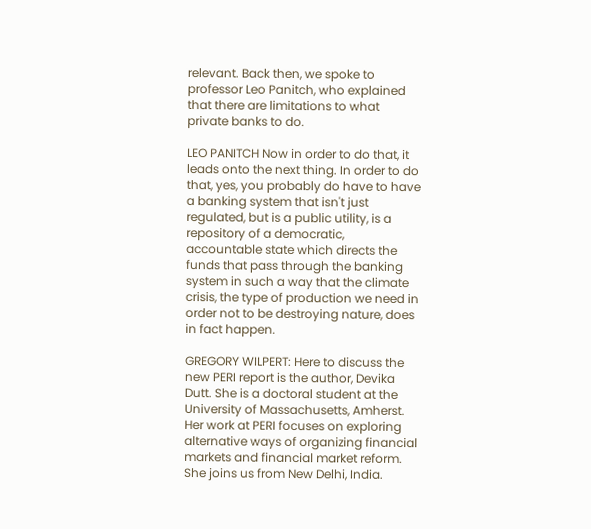relevant. Back then, we spoke to professor Leo Panitch, who explained that there are limitations to what private banks to do.

LEO PANITCH Now in order to do that, it leads onto the next thing. In order to do that, yes, you probably do have to have a banking system that isn't just regulated, but is a public utility, is a repository of a democratic, accountable state which directs the funds that pass through the banking system in such a way that the climate crisis, the type of production we need in order not to be destroying nature, does in fact happen.

GREGORY WILPERT: Here to discuss the new PERI report is the author, Devika Dutt. She is a doctoral student at the University of Massachusetts, Amherst. Her work at PERI focuses on exploring alternative ways of organizing financial markets and financial market reform. She joins us from New Delhi, India.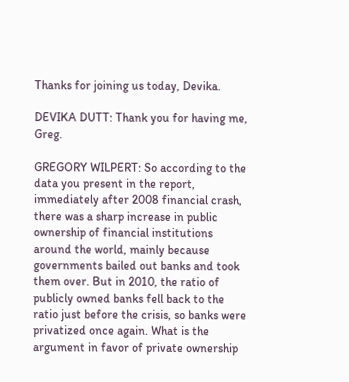Thanks for joining us today, Devika.

DEVIKA DUTT: Thank you for having me, Greg.

GREGORY WILPERT: So according to the data you present in the report, immediately after 2008 financial crash, there was a sharp increase in public ownership of financial institutions around the world, mainly because governments bailed out banks and took them over. But in 2010, the ratio of publicly owned banks fell back to the ratio just before the crisis, so banks were privatized once again. What is the argument in favor of private ownership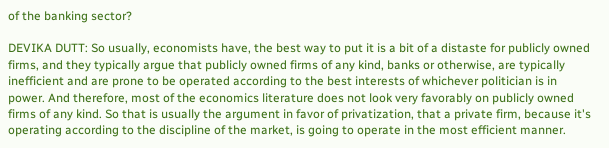of the banking sector?

DEVIKA DUTT: So usually, economists have, the best way to put it is a bit of a distaste for publicly owned firms, and they typically argue that publicly owned firms of any kind, banks or otherwise, are typically inefficient and are prone to be operated according to the best interests of whichever politician is in power. And therefore, most of the economics literature does not look very favorably on publicly owned firms of any kind. So that is usually the argument in favor of privatization, that a private firm, because it's operating according to the discipline of the market, is going to operate in the most efficient manner.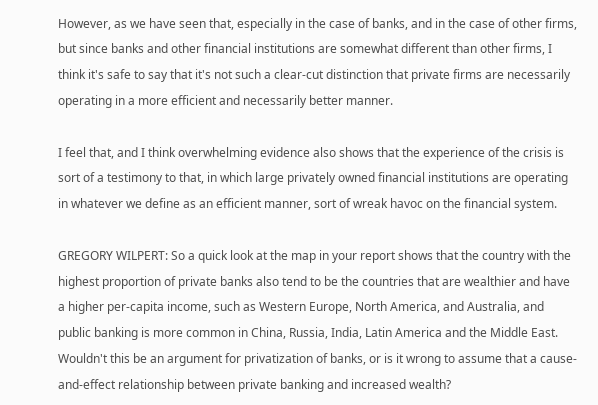However, as we have seen that, especially in the case of banks, and in the case of other firms, but since banks and other financial institutions are somewhat different than other firms, I think it's safe to say that it's not such a clear-cut distinction that private firms are necessarily operating in a more efficient and necessarily better manner.

I feel that, and I think overwhelming evidence also shows that the experience of the crisis is sort of a testimony to that, in which large privately owned financial institutions are operating in whatever we define as an efficient manner, sort of wreak havoc on the financial system.

GREGORY WILPERT: So a quick look at the map in your report shows that the country with the highest proportion of private banks also tend to be the countries that are wealthier and have a higher per-capita income, such as Western Europe, North America, and Australia, and public banking is more common in China, Russia, India, Latin America and the Middle East. Wouldn't this be an argument for privatization of banks, or is it wrong to assume that a cause-and-effect relationship between private banking and increased wealth?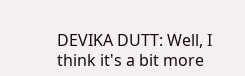DEVIKA DUTT: Well, I think it's a bit more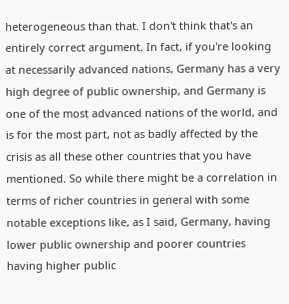heterogeneous than that. I don't think that's an entirely correct argument. In fact, if you're looking at necessarily advanced nations, Germany has a very high degree of public ownership, and Germany is one of the most advanced nations of the world, and is for the most part, not as badly affected by the crisis as all these other countries that you have mentioned. So while there might be a correlation in terms of richer countries in general with some notable exceptions like, as I said, Germany, having lower public ownership and poorer countries having higher public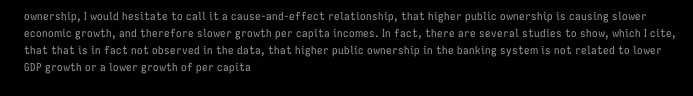ownership, I would hesitate to call it a cause-and-effect relationship, that higher public ownership is causing slower economic growth, and therefore slower growth per capita incomes. In fact, there are several studies to show, which I cite, that that is in fact not observed in the data, that higher public ownership in the banking system is not related to lower GDP growth or a lower growth of per capita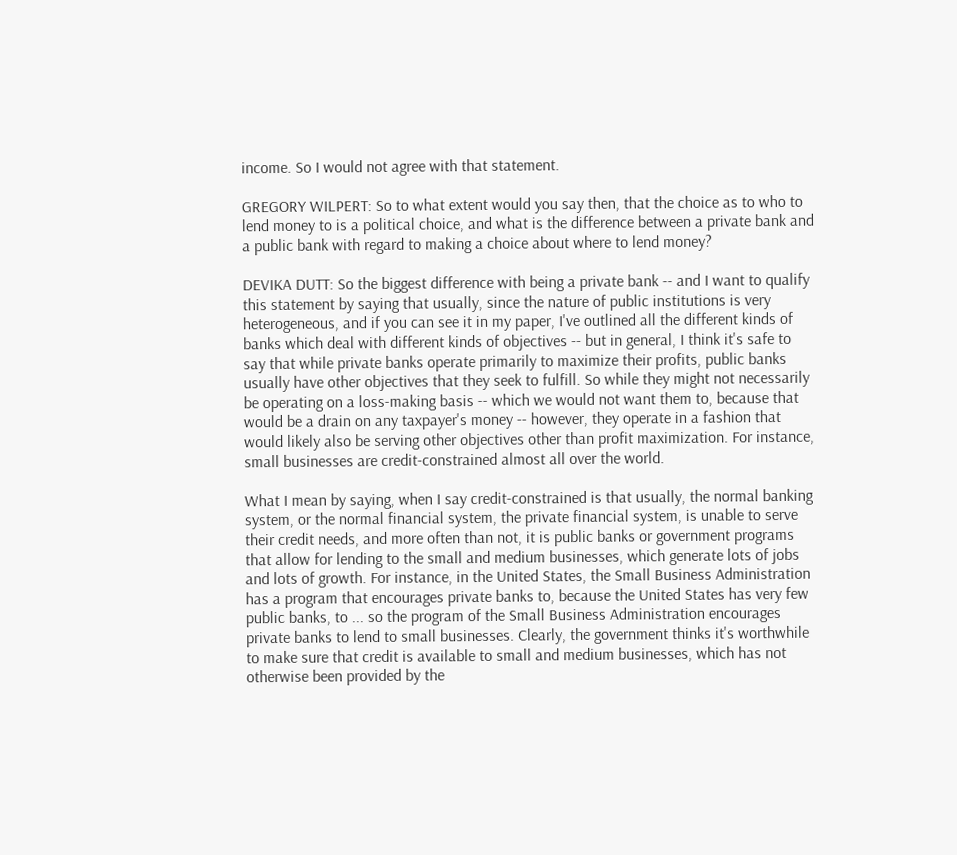income. So I would not agree with that statement.

GREGORY WILPERT: So to what extent would you say then, that the choice as to who to lend money to is a political choice, and what is the difference between a private bank and a public bank with regard to making a choice about where to lend money?

DEVIKA DUTT: So the biggest difference with being a private bank -- and I want to qualify this statement by saying that usually, since the nature of public institutions is very heterogeneous, and if you can see it in my paper, I've outlined all the different kinds of banks which deal with different kinds of objectives -- but in general, I think it's safe to say that while private banks operate primarily to maximize their profits, public banks usually have other objectives that they seek to fulfill. So while they might not necessarily be operating on a loss-making basis -- which we would not want them to, because that would be a drain on any taxpayer's money -- however, they operate in a fashion that would likely also be serving other objectives other than profit maximization. For instance, small businesses are credit-constrained almost all over the world.

What I mean by saying, when I say credit-constrained is that usually, the normal banking system, or the normal financial system, the private financial system, is unable to serve their credit needs, and more often than not, it is public banks or government programs that allow for lending to the small and medium businesses, which generate lots of jobs and lots of growth. For instance, in the United States, the Small Business Administration has a program that encourages private banks to, because the United States has very few public banks, to ... so the program of the Small Business Administration encourages private banks to lend to small businesses. Clearly, the government thinks it's worthwhile to make sure that credit is available to small and medium businesses, which has not otherwise been provided by the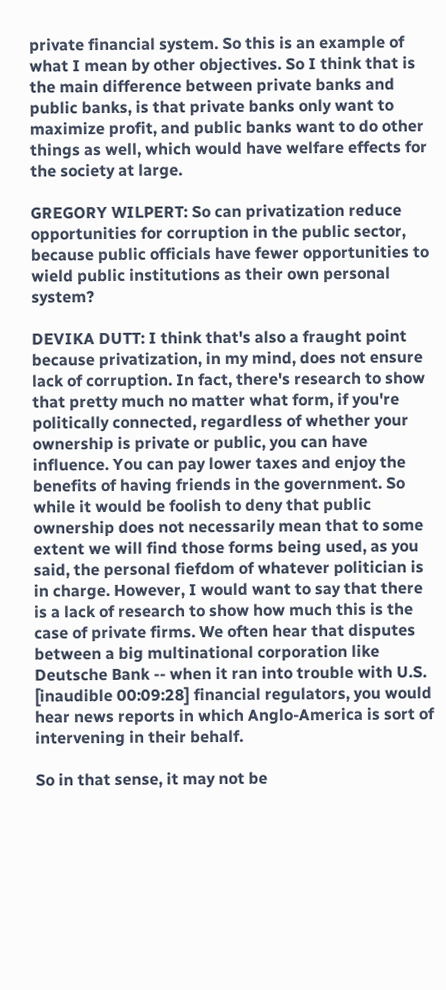private financial system. So this is an example of what I mean by other objectives. So I think that is the main difference between private banks and public banks, is that private banks only want to maximize profit, and public banks want to do other things as well, which would have welfare effects for the society at large.

GREGORY WILPERT: So can privatization reduce opportunities for corruption in the public sector, because public officials have fewer opportunities to wield public institutions as their own personal system?

DEVIKA DUTT: I think that's also a fraught point because privatization, in my mind, does not ensure lack of corruption. In fact, there's research to show that pretty much no matter what form, if you're politically connected, regardless of whether your ownership is private or public, you can have influence. You can pay lower taxes and enjoy the benefits of having friends in the government. So while it would be foolish to deny that public ownership does not necessarily mean that to some extent we will find those forms being used, as you said, the personal fiefdom of whatever politician is in charge. However, I would want to say that there is a lack of research to show how much this is the case of private firms. We often hear that disputes between a big multinational corporation like Deutsche Bank -- when it ran into trouble with U.S. [inaudible 00:09:28] financial regulators, you would hear news reports in which Anglo-America is sort of intervening in their behalf.

So in that sense, it may not be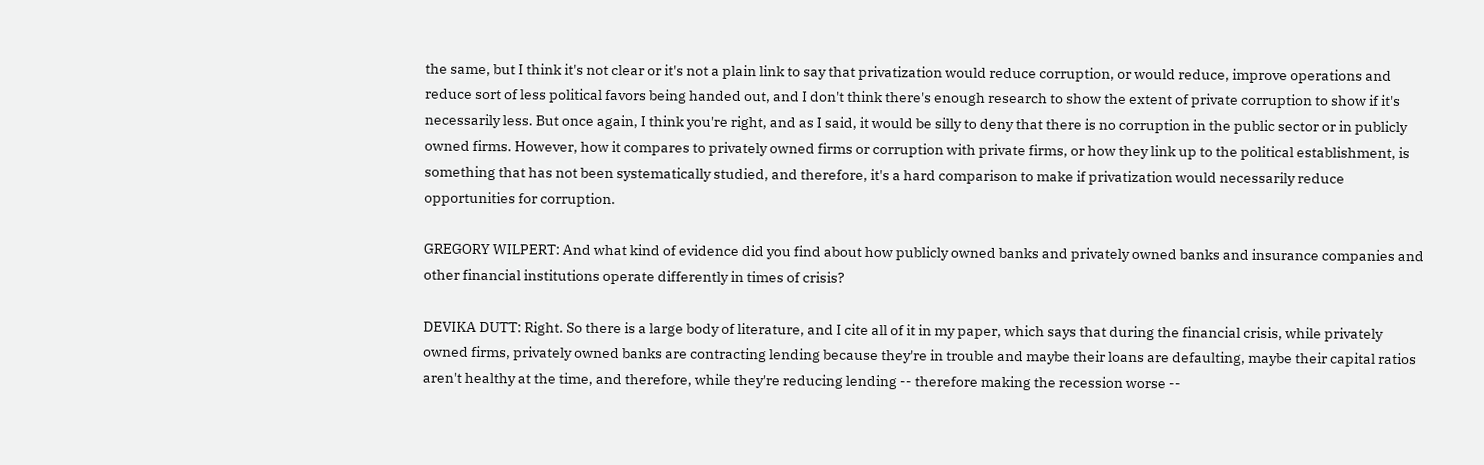the same, but I think it's not clear or it's not a plain link to say that privatization would reduce corruption, or would reduce, improve operations and reduce sort of less political favors being handed out, and I don't think there's enough research to show the extent of private corruption to show if it's necessarily less. But once again, I think you're right, and as I said, it would be silly to deny that there is no corruption in the public sector or in publicly owned firms. However, how it compares to privately owned firms or corruption with private firms, or how they link up to the political establishment, is something that has not been systematically studied, and therefore, it's a hard comparison to make if privatization would necessarily reduce opportunities for corruption.

GREGORY WILPERT: And what kind of evidence did you find about how publicly owned banks and privately owned banks and insurance companies and other financial institutions operate differently in times of crisis?

DEVIKA DUTT: Right. So there is a large body of literature, and I cite all of it in my paper, which says that during the financial crisis, while privately owned firms, privately owned banks are contracting lending because they're in trouble and maybe their loans are defaulting, maybe their capital ratios aren't healthy at the time, and therefore, while they're reducing lending -- therefore making the recession worse --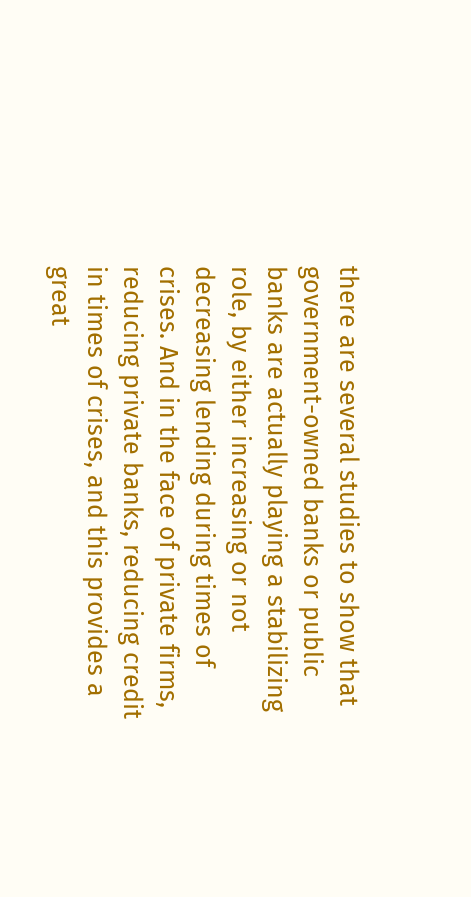there are several studies to show that government-owned banks or public banks are actually playing a stabilizing role, by either increasing or not decreasing lending during times of crises. And in the face of private firms, reducing private banks, reducing credit in times of crises, and this provides a great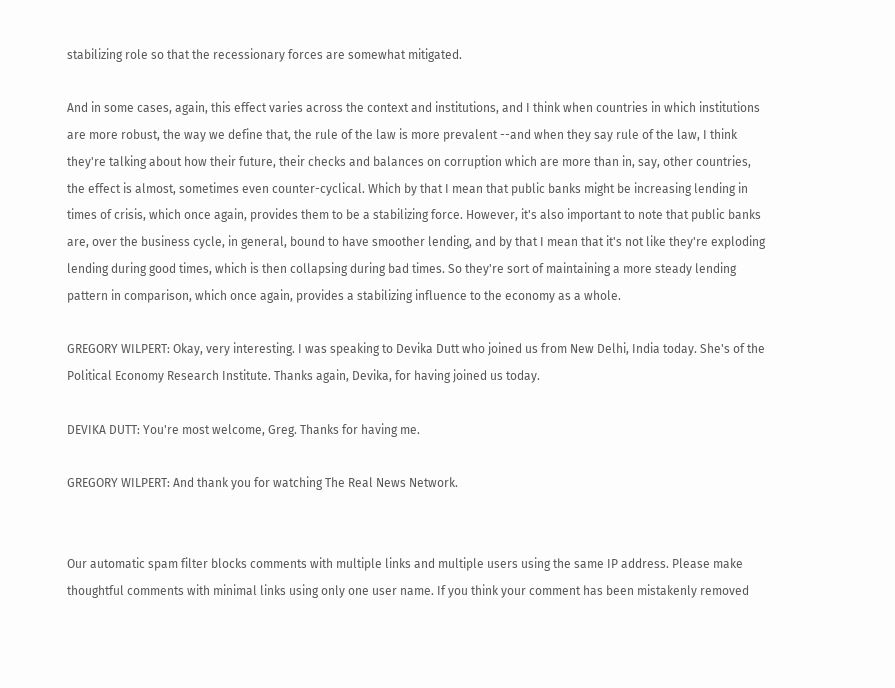stabilizing role so that the recessionary forces are somewhat mitigated.

And in some cases, again, this effect varies across the context and institutions, and I think when countries in which institutions are more robust, the way we define that, the rule of the law is more prevalent --and when they say rule of the law, I think they're talking about how their future, their checks and balances on corruption which are more than in, say, other countries, the effect is almost, sometimes even counter-cyclical. Which by that I mean that public banks might be increasing lending in times of crisis, which once again, provides them to be a stabilizing force. However, it's also important to note that public banks are, over the business cycle, in general, bound to have smoother lending, and by that I mean that it's not like they're exploding lending during good times, which is then collapsing during bad times. So they're sort of maintaining a more steady lending pattern in comparison, which once again, provides a stabilizing influence to the economy as a whole.

GREGORY WILPERT: Okay, very interesting. I was speaking to Devika Dutt who joined us from New Delhi, India today. She's of the Political Economy Research Institute. Thanks again, Devika, for having joined us today.

DEVIKA DUTT: You're most welcome, Greg. Thanks for having me.

GREGORY WILPERT: And thank you for watching The Real News Network.


Our automatic spam filter blocks comments with multiple links and multiple users using the same IP address. Please make thoughtful comments with minimal links using only one user name. If you think your comment has been mistakenly removed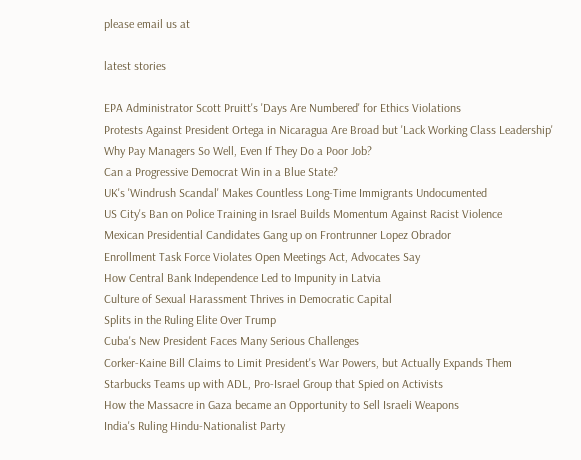please email us at

latest stories

EPA Administrator Scott Pruitt's 'Days Are Numbered' for Ethics Violations
Protests Against President Ortega in Nicaragua Are Broad but 'Lack Working Class Leadership'
Why Pay Managers So Well, Even If They Do a Poor Job?
Can a Progressive Democrat Win in a Blue State?
UK's 'Windrush Scandal' Makes Countless Long-Time Immigrants Undocumented
US City's Ban on Police Training in Israel Builds Momentum Against Racist Violence
Mexican Presidential Candidates Gang up on Frontrunner Lopez Obrador
Enrollment Task Force Violates Open Meetings Act, Advocates Say
How Central Bank Independence Led to Impunity in Latvia
Culture of Sexual Harassment Thrives in Democratic Capital
Splits in the Ruling Elite Over Trump
Cuba's New President Faces Many Serious Challenges
Corker-Kaine Bill Claims to Limit President's War Powers, but Actually Expands Them
Starbucks Teams up with ADL, Pro-Israel Group that Spied on Activists
How the Massacre in Gaza became an Opportunity to Sell Israeli Weapons
India's Ruling Hindu-Nationalist Party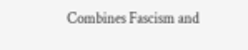Combines Fascism and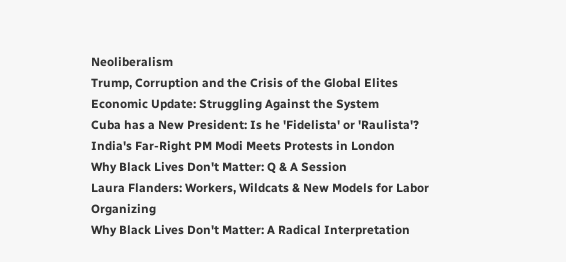Neoliberalism
Trump, Corruption and the Crisis of the Global Elites
Economic Update: Struggling Against the System
Cuba has a New President: Is he 'Fidelista' or 'Raulista'?
India's Far-Right PM Modi Meets Protests in London
Why Black Lives Don't Matter: Q & A Session
Laura Flanders: Workers, Wildcats & New Models for Labor Organizing
Why Black Lives Don't Matter: A Radical Interpretation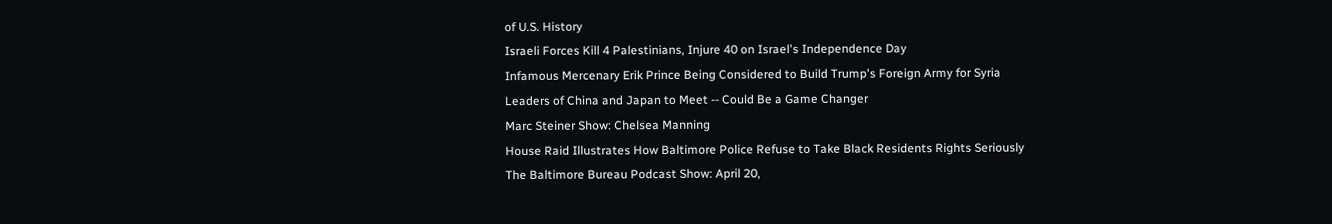of U.S. History
Israeli Forces Kill 4 Palestinians, Injure 40 on Israel's Independence Day
Infamous Mercenary Erik Prince Being Considered to Build Trump's Foreign Army for Syria
Leaders of China and Japan to Meet -- Could Be a Game Changer
Marc Steiner Show: Chelsea Manning
House Raid Illustrates How Baltimore Police Refuse to Take Black Residents Rights Seriously
The Baltimore Bureau Podcast Show: April 20,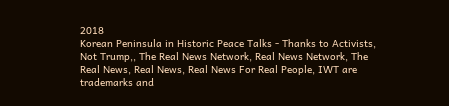2018
Korean Peninsula in Historic Peace Talks - Thanks to Activists, Not Trump,, The Real News Network, Real News Network, The Real News, Real News, Real News For Real People, IWT are trademarks and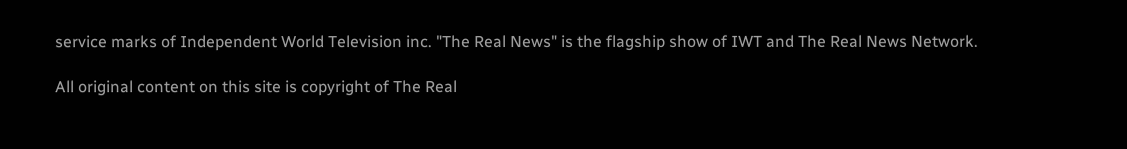service marks of Independent World Television inc. "The Real News" is the flagship show of IWT and The Real News Network.

All original content on this site is copyright of The Real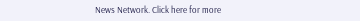News Network. Click here for more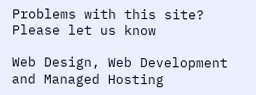Problems with this site? Please let us know

Web Design, Web Development and Managed Hosting